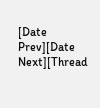[Date Prev][Date Next][Thread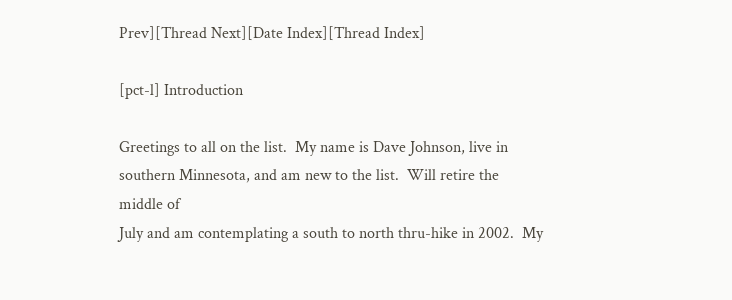Prev][Thread Next][Date Index][Thread Index]

[pct-l] Introduction

Greetings to all on the list.  My name is Dave Johnson, live in
southern Minnesota, and am new to the list.  Will retire the middle of
July and am contemplating a south to north thru-hike in 2002.  My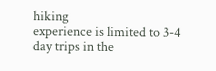hiking
experience is limited to 3-4 day trips in the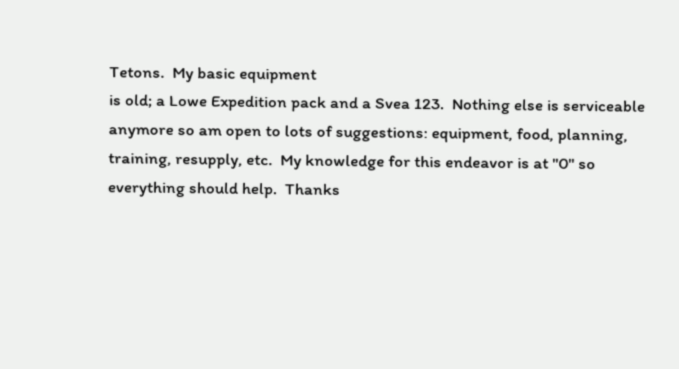Tetons.  My basic equipment
is old; a Lowe Expedition pack and a Svea 123.  Nothing else is serviceable
anymore so am open to lots of suggestions: equipment, food, planning,
training, resupply, etc.  My knowledge for this endeavor is at "0" so
everything should help.  Thanks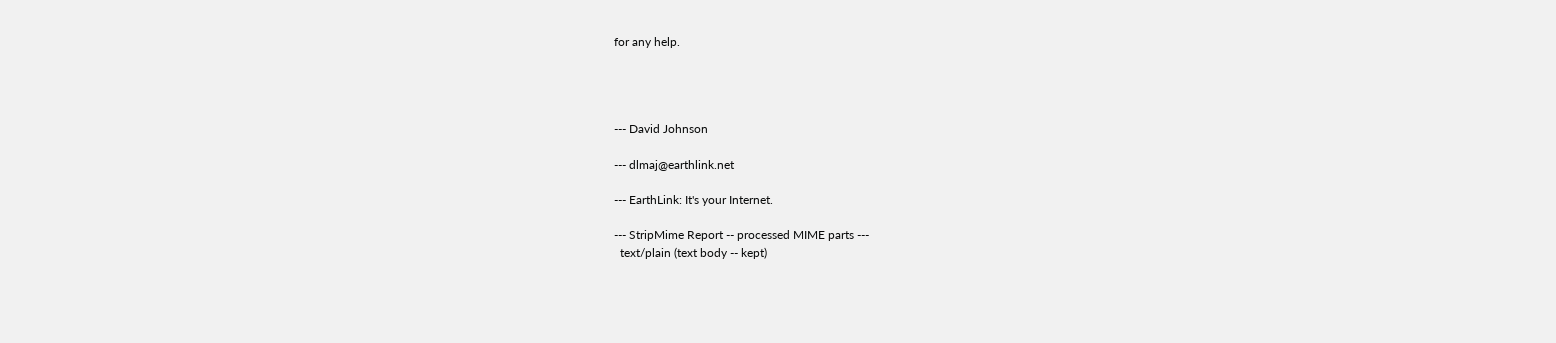for any help.




--- David Johnson

--- dlmaj@earthlink.net

--- EarthLink: It's your Internet.

--- StripMime Report -- processed MIME parts ---
  text/plain (text body -- kept)